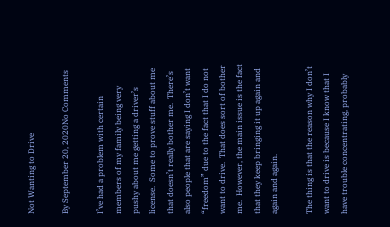Not Wanting to Drive

By September 20, 2020No Comments

I’ve had a problem with certain members of my family being very pushy about me getting a driver’s license.  Some to prove stuff about me that doesn’t really bother me.  There’s also people that are saying I don’t want “freedom” due to the fact that I do not want to drive.  That does sort of bother me.  However, the main issue is the fact that they keep bringing it up again and again and again.

The thing is that the reason why I don’t want to drive is because I know that I have trouble concentrating, probably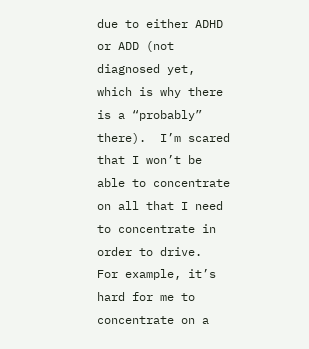due to either ADHD or ADD (not diagnosed yet, which is why there is a “probably” there).  I’m scared that I won’t be able to concentrate on all that I need to concentrate in order to drive.  For example, it’s hard for me to concentrate on a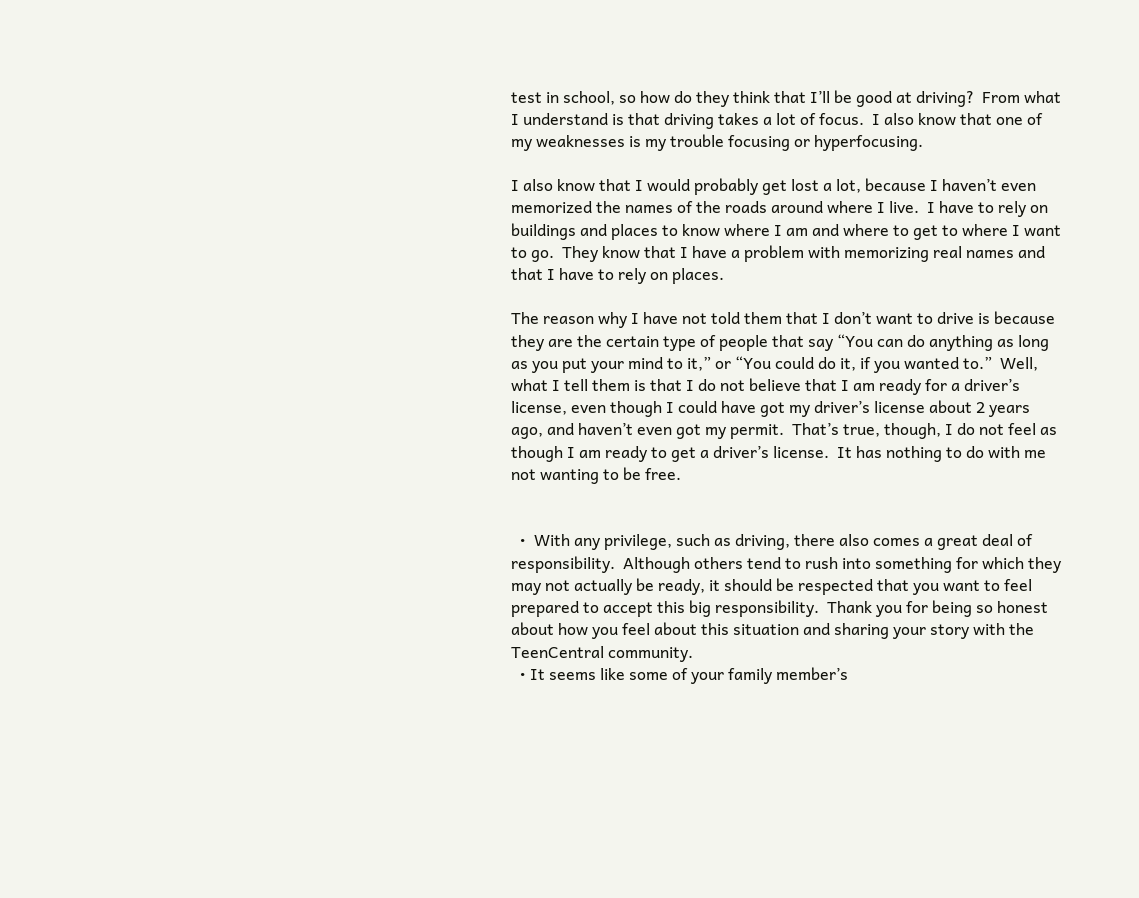test in school, so how do they think that I’ll be good at driving?  From what I understand is that driving takes a lot of focus.  I also know that one of my weaknesses is my trouble focusing or hyperfocusing.

I also know that I would probably get lost a lot, because I haven’t even memorized the names of the roads around where I live.  I have to rely on buildings and places to know where I am and where to get to where I want to go.  They know that I have a problem with memorizing real names and that I have to rely on places.

The reason why I have not told them that I don’t want to drive is because they are the certain type of people that say “You can do anything as long as you put your mind to it,” or “You could do it, if you wanted to.”  Well, what I tell them is that I do not believe that I am ready for a driver’s license, even though I could have got my driver’s license about 2 years ago, and haven’t even got my permit.  That’s true, though, I do not feel as though I am ready to get a driver’s license.  It has nothing to do with me not wanting to be free.


  •  With any privilege, such as driving, there also comes a great deal of responsibility.  Although others tend to rush into something for which they may not actually be ready, it should be respected that you want to feel prepared to accept this big responsibility.  Thank you for being so honest about how you feel about this situation and sharing your story with the TeenCentral community.
  • It seems like some of your family member’s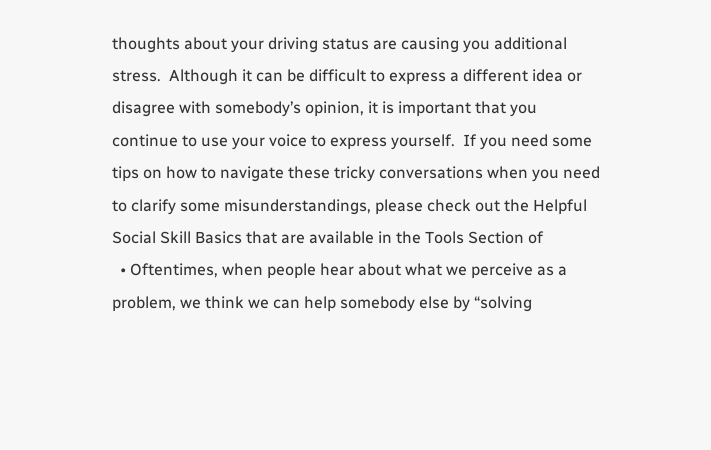thoughts about your driving status are causing you additional stress.  Although it can be difficult to express a different idea or disagree with somebody’s opinion, it is important that you continue to use your voice to express yourself.  If you need some tips on how to navigate these tricky conversations when you need to clarify some misunderstandings, please check out the Helpful Social Skill Basics that are available in the Tools Section of
  • Oftentimes, when people hear about what we perceive as a problem, we think we can help somebody else by “solving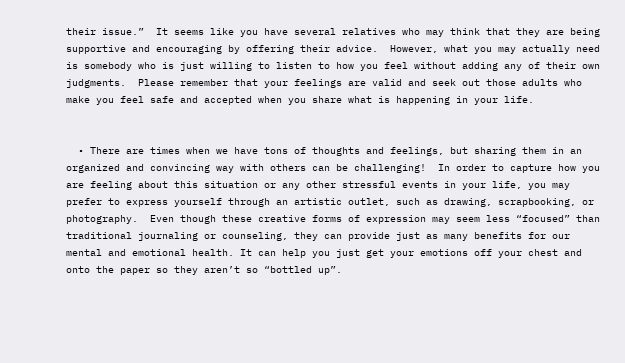their issue.”  It seems like you have several relatives who may think that they are being supportive and encouraging by offering their advice.  However, what you may actually need is somebody who is just willing to listen to how you feel without adding any of their own judgments.  Please remember that your feelings are valid and seek out those adults who make you feel safe and accepted when you share what is happening in your life.


  • There are times when we have tons of thoughts and feelings, but sharing them in an organized and convincing way with others can be challenging!  In order to capture how you are feeling about this situation or any other stressful events in your life, you may prefer to express yourself through an artistic outlet, such as drawing, scrapbooking, or photography.  Even though these creative forms of expression may seem less “focused” than traditional journaling or counseling, they can provide just as many benefits for our mental and emotional health. It can help you just get your emotions off your chest and onto the paper so they aren’t so “bottled up”.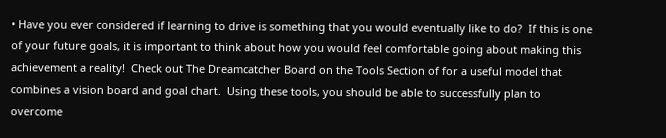• Have you ever considered if learning to drive is something that you would eventually like to do?  If this is one of your future goals, it is important to think about how you would feel comfortable going about making this achievement a reality!  Check out The Dreamcatcher Board on the Tools Section of for a useful model that combines a vision board and goal chart.  Using these tools, you should be able to successfully plan to overcome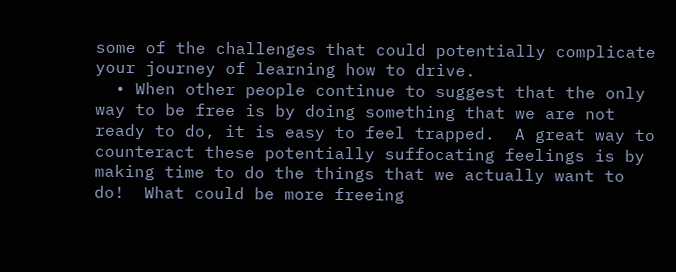some of the challenges that could potentially complicate your journey of learning how to drive.
  • When other people continue to suggest that the only way to be free is by doing something that we are not ready to do, it is easy to feel trapped.  A great way to counteract these potentially suffocating feelings is by making time to do the things that we actually want to do!  What could be more freeing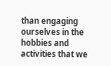than engaging ourselves in the hobbies and activities that we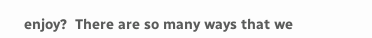enjoy?  There are so many ways that we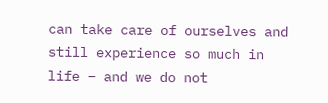can take care of ourselves and still experience so much in life – and we do not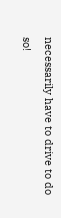necessarily have to drive to do so!